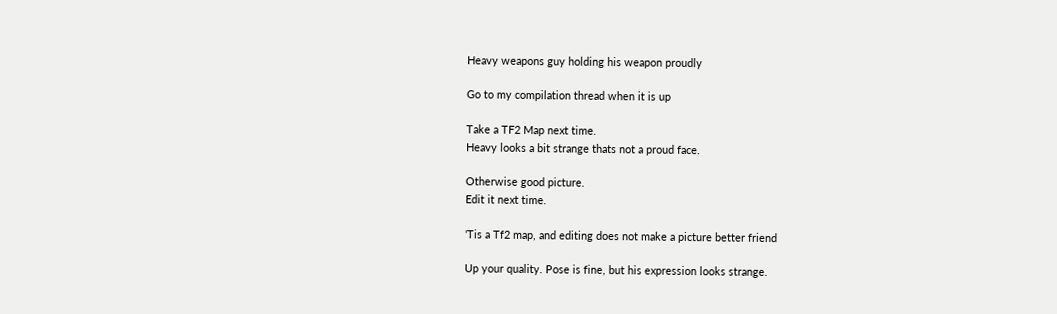Heavy weapons guy holding his weapon proudly

Go to my compilation thread when it is up

Take a TF2 Map next time.
Heavy looks a bit strange thats not a proud face.

Otherwise good picture.
Edit it next time.

'Tis a Tf2 map, and editing does not make a picture better friend

Up your quality. Pose is fine, but his expression looks strange.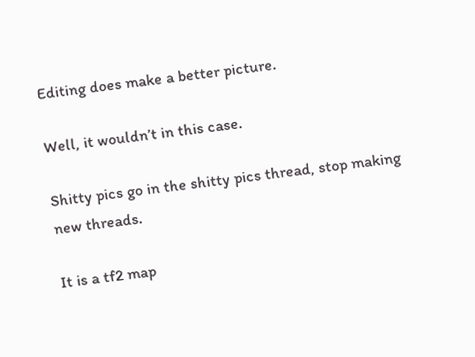Editing does make a better picture.

Well, it wouldn’t in this case.

Shitty pics go in the shitty pics thread, stop making new threads.

It is a tf2 map